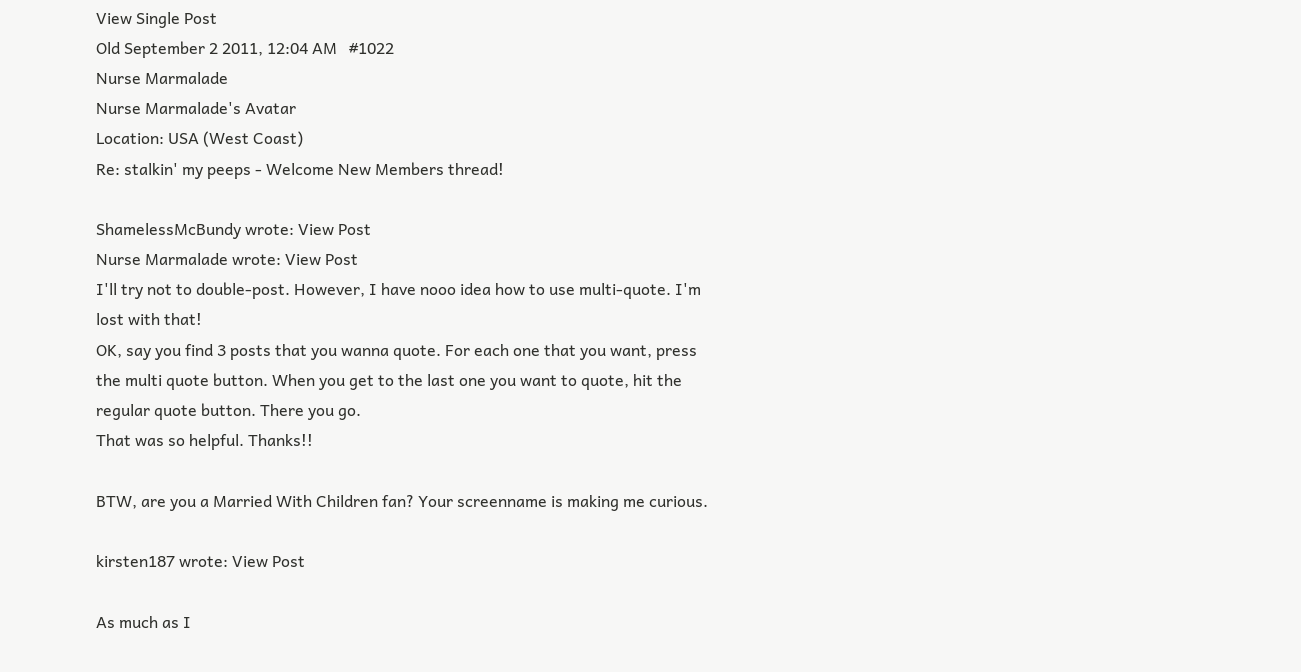View Single Post
Old September 2 2011, 12:04 AM   #1022
Nurse Marmalade
Nurse Marmalade's Avatar
Location: USA (West Coast)
Re: stalkin' my peeps - Welcome New Members thread!

ShamelessMcBundy wrote: View Post
Nurse Marmalade wrote: View Post
I'll try not to double-post. However, I have nooo idea how to use multi-quote. I'm lost with that!
OK, say you find 3 posts that you wanna quote. For each one that you want, press the multi quote button. When you get to the last one you want to quote, hit the regular quote button. There you go.
That was so helpful. Thanks!!

BTW, are you a Married With Children fan? Your screenname is making me curious.

kirsten187 wrote: View Post

As much as I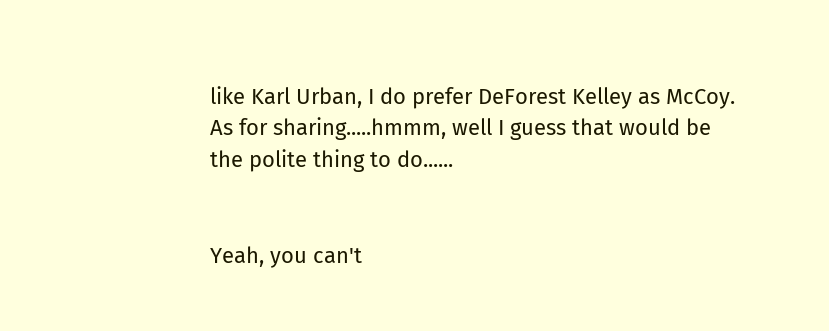like Karl Urban, I do prefer DeForest Kelley as McCoy. As for sharing.....hmmm, well I guess that would be the polite thing to do......


Yeah, you can't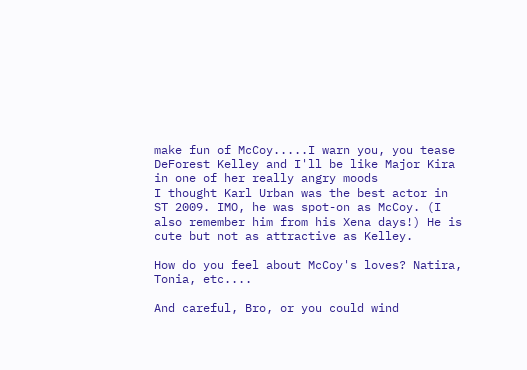make fun of McCoy.....I warn you, you tease DeForest Kelley and I'll be like Major Kira in one of her really angry moods
I thought Karl Urban was the best actor in ST 2009. IMO, he was spot-on as McCoy. (I also remember him from his Xena days!) He is cute but not as attractive as Kelley.

How do you feel about McCoy's loves? Natira, Tonia, etc....

And careful, Bro, or you could wind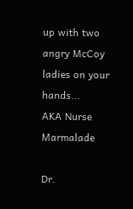up with two angry McCoy ladies on your hands...
AKA Nurse Marmalade

Dr.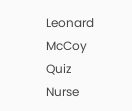Leonard McCoy Quiz
Nurse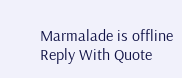Marmalade is offline   Reply With Quote